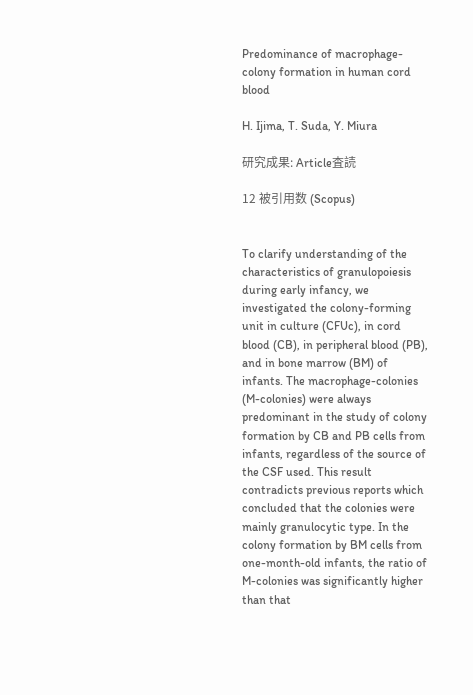Predominance of macrophage-colony formation in human cord blood

H. Ijima, T. Suda, Y. Miura

研究成果: Article査読

12 被引用数 (Scopus)


To clarify understanding of the characteristics of granulopoiesis during early infancy, we investigated the colony-forming unit in culture (CFUc), in cord blood (CB), in peripheral blood (PB), and in bone marrow (BM) of infants. The macrophage-colonies (M-colonies) were always predominant in the study of colony formation by CB and PB cells from infants, regardless of the source of the CSF used. This result contradicts previous reports which concluded that the colonies were mainly granulocytic type. In the colony formation by BM cells from one-month-old infants, the ratio of M-colonies was significantly higher than that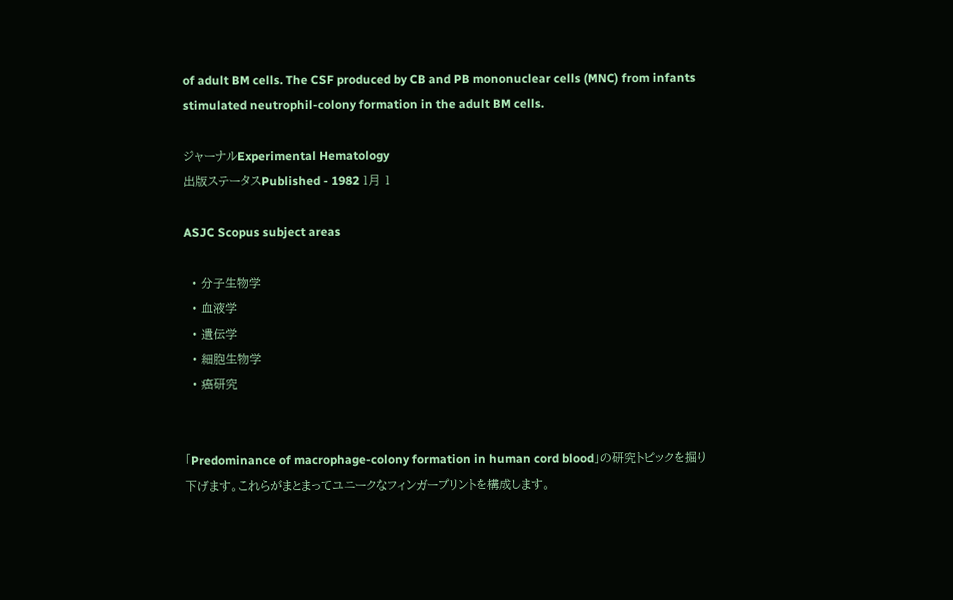of adult BM cells. The CSF produced by CB and PB mononuclear cells (MNC) from infants stimulated neutrophil-colony formation in the adult BM cells.

ジャーナルExperimental Hematology
出版ステータスPublished - 1982 1月 1

ASJC Scopus subject areas

  • 分子生物学
  • 血液学
  • 遺伝学
  • 細胞生物学
  • 癌研究


「Predominance of macrophage-colony formation in human cord blood」の研究トピックを掘り下げます。これらがまとまってユニークなフィンガープリントを構成します。